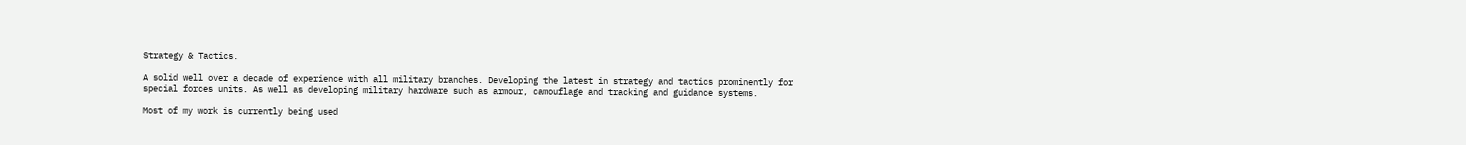Strategy & Tactics.

A solid well over a decade of experience with all military branches. Developing the latest in strategy and tactics prominently for special forces units. As well as developing military hardware such as armour, camouflage and tracking and guidance systems.

Most of my work is currently being used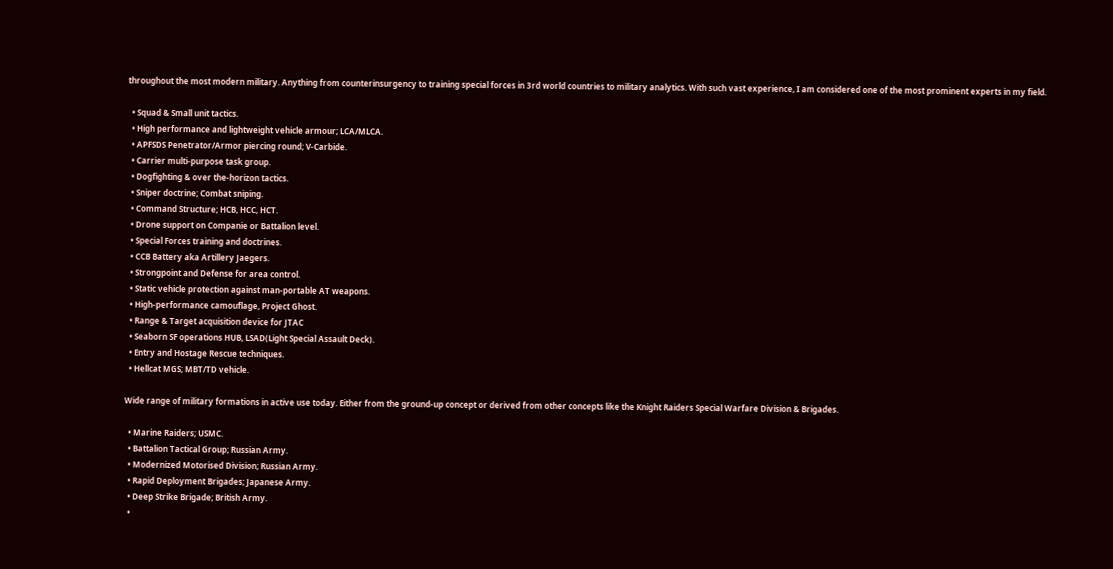throughout the most modern military. Anything from counterinsurgency to training special forces in 3rd world countries to military analytics. With such vast experience, I am considered one of the most prominent experts in my field.

  • Squad & Small unit tactics.
  • High performance and lightweight vehicle armour; LCA/MLCA.
  • APFSDS Penetrator/Armor piercing round; V-Carbide.
  • Carrier multi-purpose task group.
  • Dogfighting & over the-horizon tactics.
  • Sniper doctrine; Combat sniping.
  • Command Structure; HCB, HCC, HCT.
  • Drone support on Companie or Battalion level.
  • Special Forces training and doctrines.
  • CCB Battery aka Artillery Jaegers.
  • Strongpoint and Defense for area control.
  • Static vehicle protection against man-portable AT weapons.
  • High-performance camouflage, Project Ghost.
  • Range & Target acquisition device for JTAC
  • Seaborn SF operations HUB, LSAD(Light Special Assault Deck).
  • Entry and Hostage Rescue techniques.
  • Hellcat MGS; MBT/TD vehicle.

Wide range of military formations in active use today. Either from the ground-up concept or derived from other concepts like the Knight Raiders Special Warfare Division & Brigades.

  • Marine Raiders; USMC.
  • Battalion Tactical Group; Russian Army.
  • Modernized Motorised Division; Russian Army.
  • Rapid Deployment Brigades; Japanese Army.
  • Deep Strike Brigade; British Army.
  •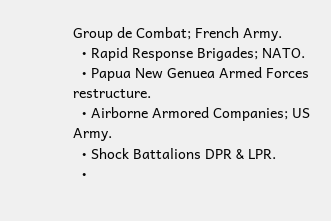Group de Combat; French Army.
  • Rapid Response Brigades; NATO.
  • Papua New Genuea Armed Forces restructure.
  • Airborne Armored Companies; US Army.
  • Shock Battalions DPR & LPR.
  •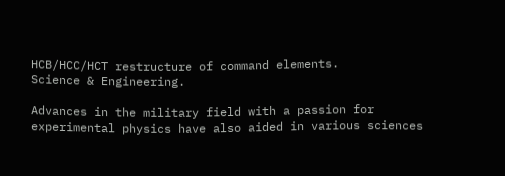HCB/HCC/HCT restructure of command elements.
Science & Engineering.

Advances in the military field with a passion for experimental physics have also aided in various sciences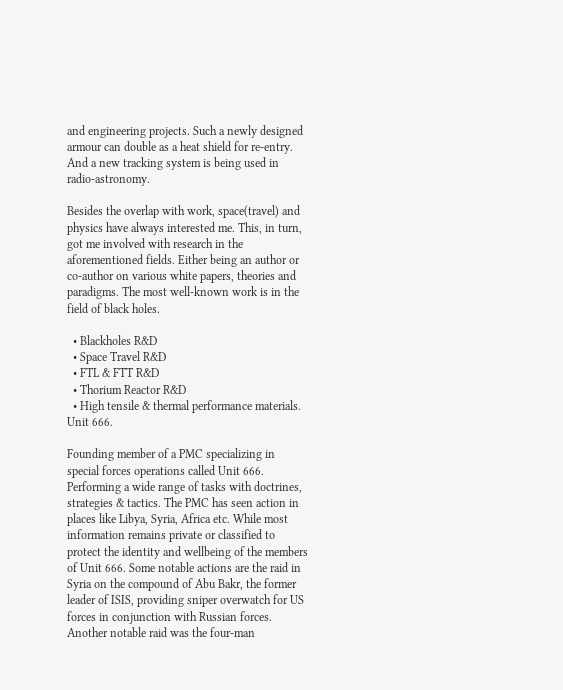and engineering projects. Such a newly designed armour can double as a heat shield for re-entry. And a new tracking system is being used in radio-astronomy.

Besides the overlap with work, space(travel) and physics have always interested me. This, in turn, got me involved with research in the aforementioned fields. Either being an author or co-author on various white papers, theories and paradigms. The most well-known work is in the field of black holes.

  • Blackholes R&D
  • Space Travel R&D
  • FTL & FTT R&D
  • Thorium Reactor R&D
  • High tensile & thermal performance materials.
Unit 666.

Founding member of a PMC specializing in special forces operations called Unit 666. Performing a wide range of tasks with doctrines, strategies & tactics. The PMC has seen action in places like Libya, Syria, Africa etc. While most information remains private or classified to protect the identity and wellbeing of the members of Unit 666. Some notable actions are the raid in Syria on the compound of Abu Bakr, the former leader of ISIS, providing sniper overwatch for US forces in conjunction with Russian forces. Another notable raid was the four-man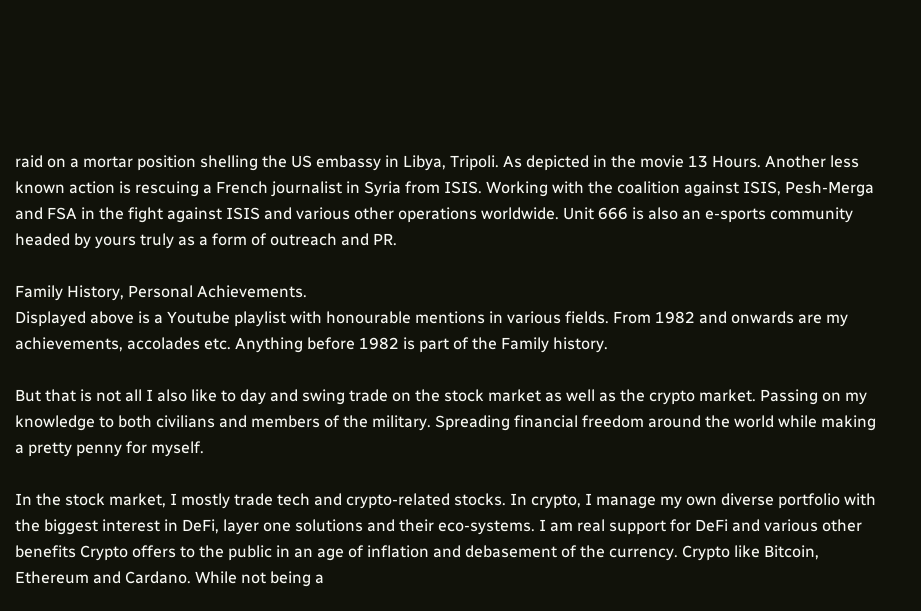raid on a mortar position shelling the US embassy in Libya, Tripoli. As depicted in the movie 13 Hours. Another less known action is rescuing a French journalist in Syria from ISIS. Working with the coalition against ISIS, Pesh-Merga and FSA in the fight against ISIS and various other operations worldwide. Unit 666 is also an e-sports community headed by yours truly as a form of outreach and PR.

Family History, Personal Achievements.
Displayed above is a Youtube playlist with honourable mentions in various fields. From 1982 and onwards are my achievements, accolades etc. Anything before 1982 is part of the Family history.

But that is not all I also like to day and swing trade on the stock market as well as the crypto market. Passing on my knowledge to both civilians and members of the military. Spreading financial freedom around the world while making a pretty penny for myself.

In the stock market, I mostly trade tech and crypto-related stocks. In crypto, I manage my own diverse portfolio with the biggest interest in DeFi, layer one solutions and their eco-systems. I am real support for DeFi and various other benefits Crypto offers to the public in an age of inflation and debasement of the currency. Crypto like Bitcoin, Ethereum and Cardano. While not being a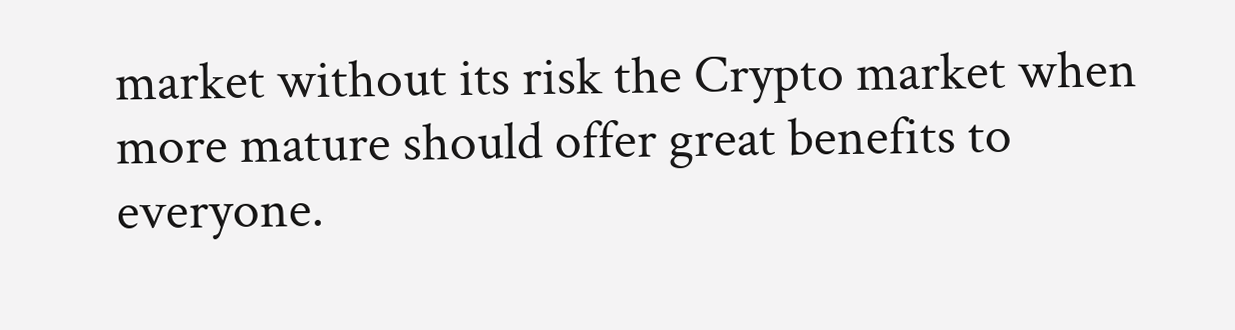market without its risk the Crypto market when more mature should offer great benefits to everyone.